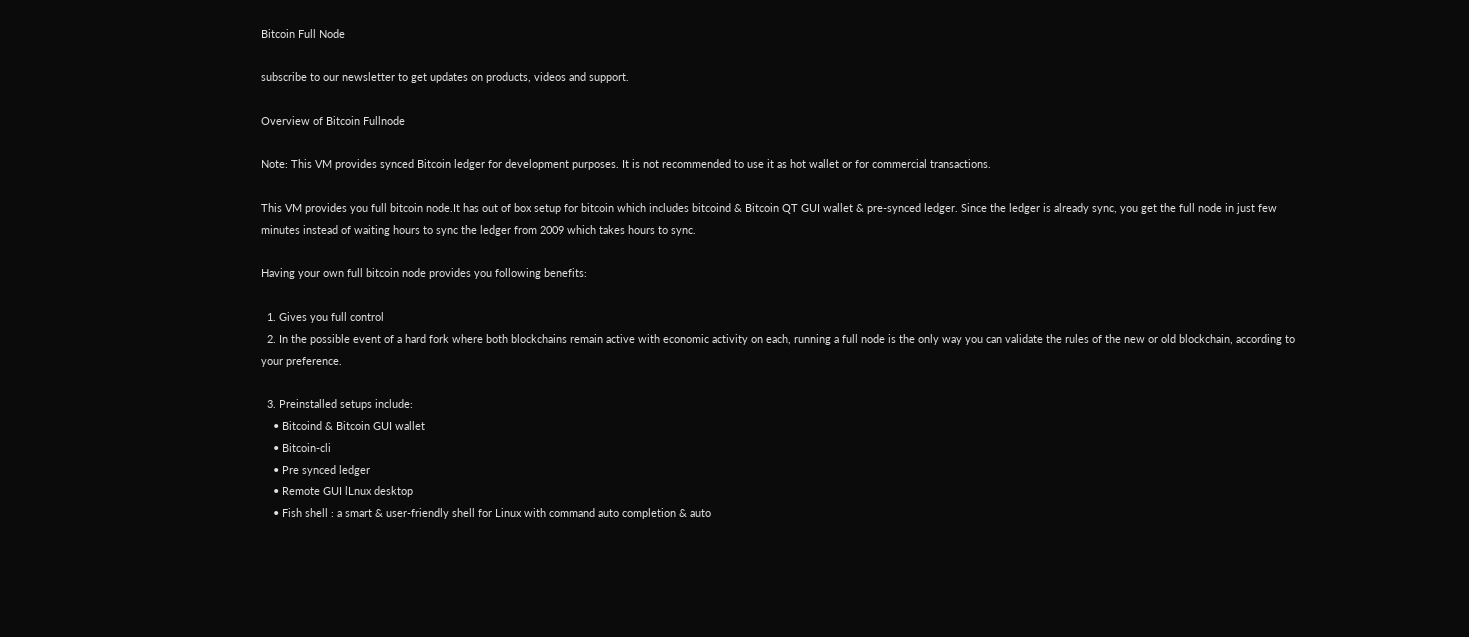Bitcoin Full Node

subscribe to our newsletter to get updates on products, videos and support.

Overview of Bitcoin Fullnode

Note: This VM provides synced Bitcoin ledger for development purposes. It is not recommended to use it as hot wallet or for commercial transactions.

This VM provides you full bitcoin node.It has out of box setup for bitcoin which includes bitcoind & Bitcoin QT GUI wallet & pre-synced ledger. Since the ledger is already sync, you get the full node in just few minutes instead of waiting hours to sync the ledger from 2009 which takes hours to sync.

Having your own full bitcoin node provides you following benefits:

  1. Gives you full control
  2. In the possible event of a hard fork where both blockchains remain active with economic activity on each, running a full node is the only way you can validate the rules of the new or old blockchain, according to your preference.

  3. Preinstalled setups include:
    • Bitcoind & Bitcoin GUI wallet
    • Bitcoin-cli
    • Pre synced ledger
    • Remote GUI lLnux desktop
    • Fish shell : a smart & user-friendly shell for Linux with command auto completion & auto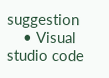suggestion
    • Visual studio code